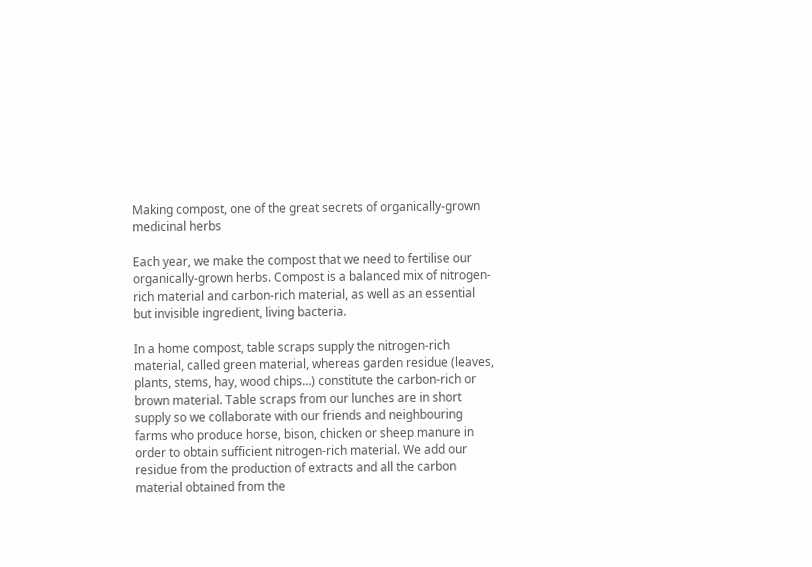Making compost, one of the great secrets of organically-grown medicinal herbs

Each year, we make the compost that we need to fertilise our organically-grown herbs. Compost is a balanced mix of nitrogen-rich material and carbon-rich material, as well as an essential but invisible ingredient, living bacteria.

In a home compost, table scraps supply the nitrogen-rich material, called green material, whereas garden residue (leaves, plants, stems, hay, wood chips…) constitute the carbon-rich or brown material. Table scraps from our lunches are in short supply so we collaborate with our friends and neighbouring farms who produce horse, bison, chicken or sheep manure in order to obtain sufficient nitrogen-rich material. We add our residue from the production of extracts and all the carbon material obtained from the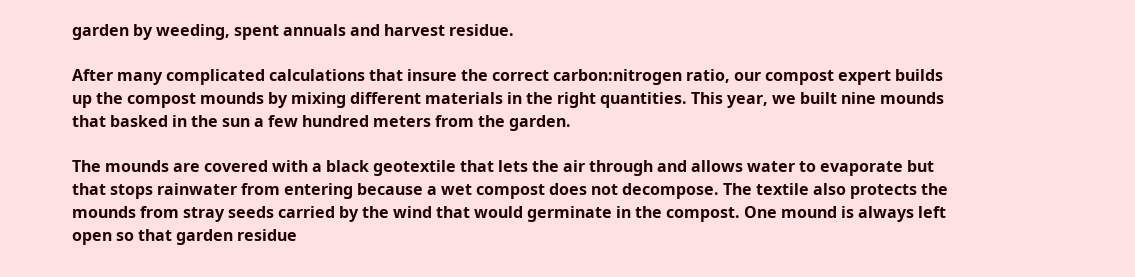garden by weeding, spent annuals and harvest residue.

After many complicated calculations that insure the correct carbon:nitrogen ratio, our compost expert builds up the compost mounds by mixing different materials in the right quantities. This year, we built nine mounds that basked in the sun a few hundred meters from the garden.

The mounds are covered with a black geotextile that lets the air through and allows water to evaporate but that stops rainwater from entering because a wet compost does not decompose. The textile also protects the mounds from stray seeds carried by the wind that would germinate in the compost. One mound is always left open so that garden residue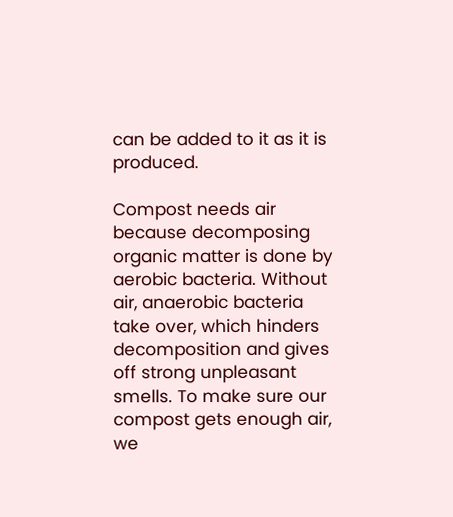can be added to it as it is produced.

Compost needs air because decomposing organic matter is done by aerobic bacteria. Without air, anaerobic bacteria take over, which hinders decomposition and gives off strong unpleasant smells. To make sure our compost gets enough air, we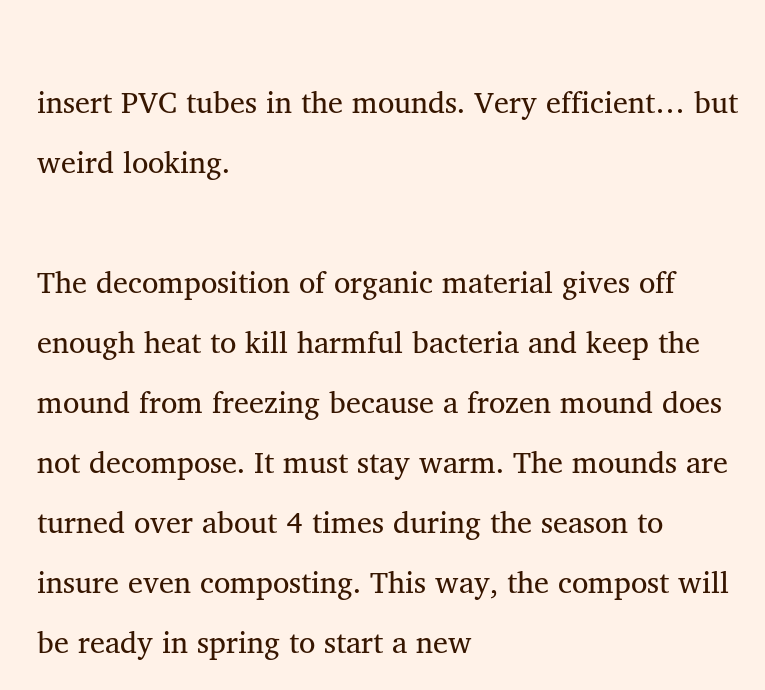insert PVC tubes in the mounds. Very efficient… but weird looking.

The decomposition of organic material gives off enough heat to kill harmful bacteria and keep the mound from freezing because a frozen mound does not decompose. It must stay warm. The mounds are turned over about 4 times during the season to insure even composting. This way, the compost will be ready in spring to start a new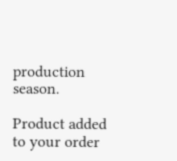production season.

Product added to your order